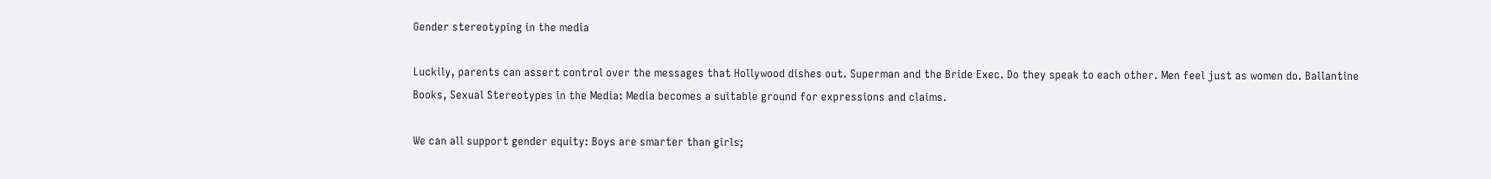Gender stereotyping in the media

Luckily, parents can assert control over the messages that Hollywood dishes out. Superman and the Bride Exec. Do they speak to each other. Men feel just as women do. Ballantine Books, Sexual Stereotypes in the Media: Media becomes a suitable ground for expressions and claims.

We can all support gender equity: Boys are smarter than girls;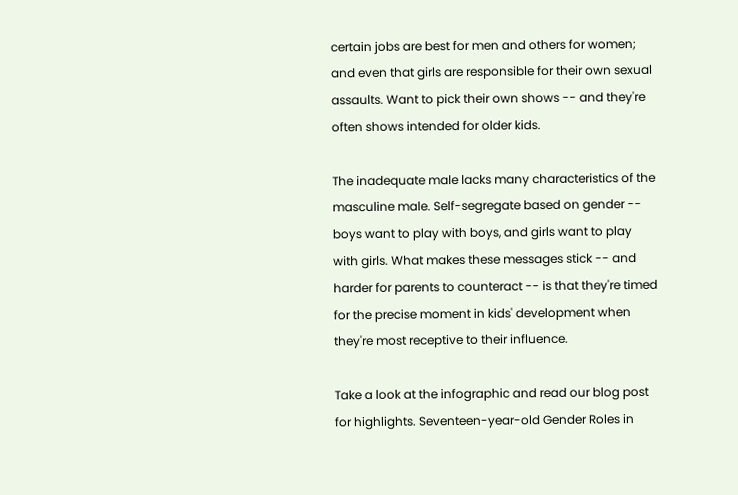certain jobs are best for men and others for women; and even that girls are responsible for their own sexual assaults. Want to pick their own shows -- and they're often shows intended for older kids.

The inadequate male lacks many characteristics of the masculine male. Self-segregate based on gender -- boys want to play with boys, and girls want to play with girls. What makes these messages stick -- and harder for parents to counteract -- is that they're timed for the precise moment in kids' development when they're most receptive to their influence.

Take a look at the infographic and read our blog post for highlights. Seventeen-year-old Gender Roles in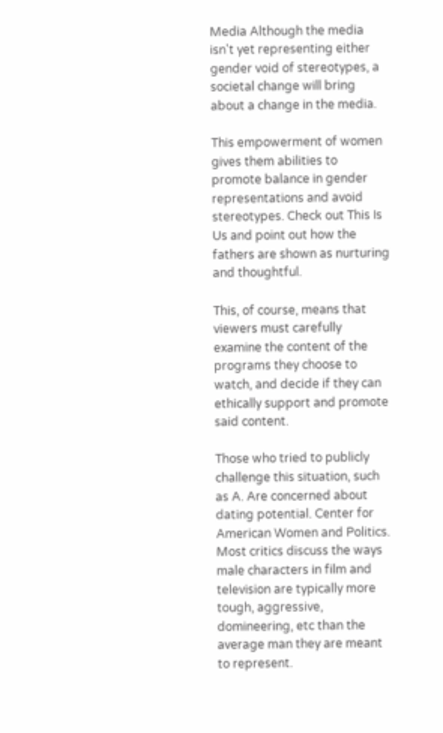Media Although the media isn't yet representing either gender void of stereotypes, a societal change will bring about a change in the media.

This empowerment of women gives them abilities to promote balance in gender representations and avoid stereotypes. Check out This Is Us and point out how the fathers are shown as nurturing and thoughtful.

This, of course, means that viewers must carefully examine the content of the programs they choose to watch, and decide if they can ethically support and promote said content.

Those who tried to publicly challenge this situation, such as A. Are concerned about dating potential. Center for American Women and Politics. Most critics discuss the ways male characters in film and television are typically more tough, aggressive, domineering, etc than the average man they are meant to represent.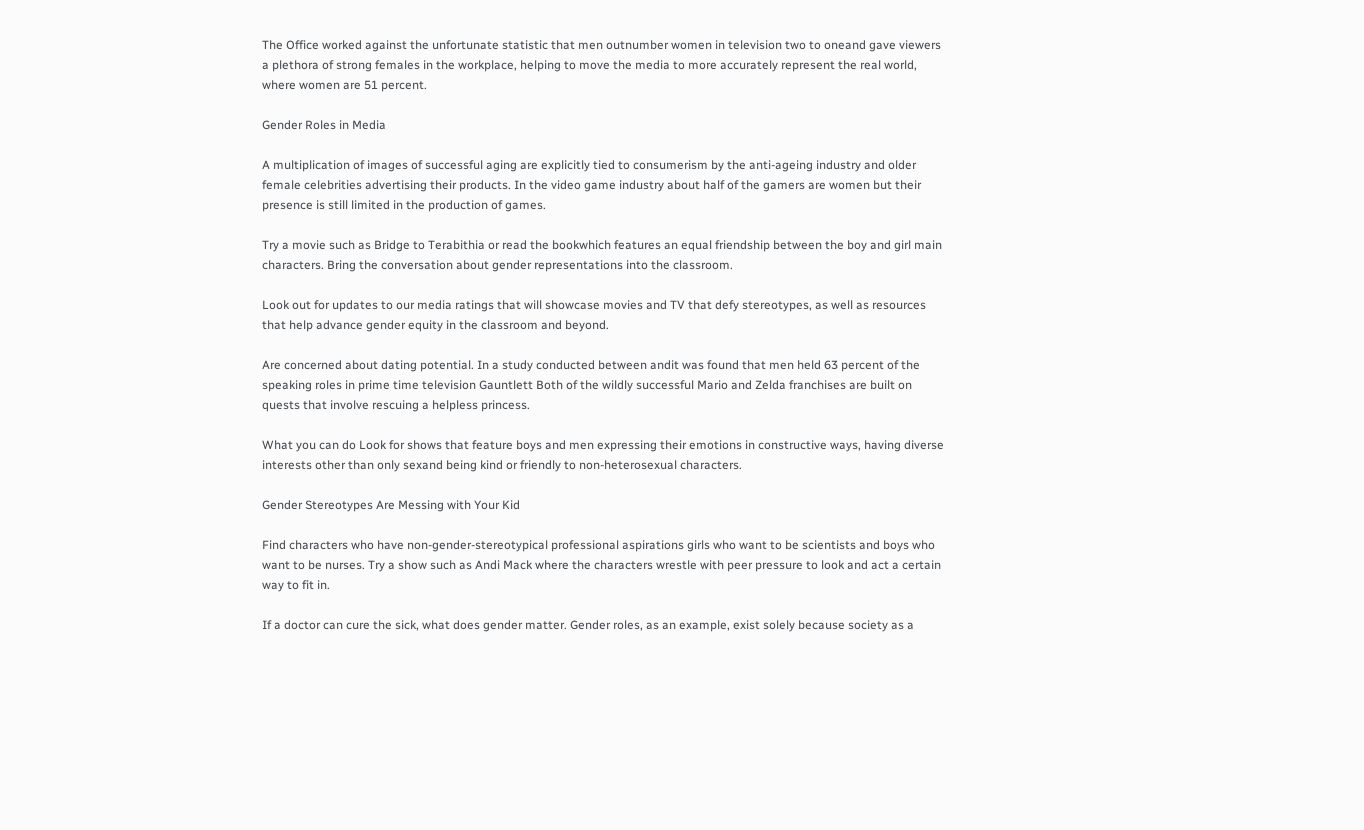The Office worked against the unfortunate statistic that men outnumber women in television two to oneand gave viewers a plethora of strong females in the workplace, helping to move the media to more accurately represent the real world, where women are 51 percent.

Gender Roles in Media

A multiplication of images of successful aging are explicitly tied to consumerism by the anti-ageing industry and older female celebrities advertising their products. In the video game industry about half of the gamers are women but their presence is still limited in the production of games.

Try a movie such as Bridge to Terabithia or read the bookwhich features an equal friendship between the boy and girl main characters. Bring the conversation about gender representations into the classroom.

Look out for updates to our media ratings that will showcase movies and TV that defy stereotypes, as well as resources that help advance gender equity in the classroom and beyond.

Are concerned about dating potential. In a study conducted between andit was found that men held 63 percent of the speaking roles in prime time television Gauntlett Both of the wildly successful Mario and Zelda franchises are built on quests that involve rescuing a helpless princess.

What you can do Look for shows that feature boys and men expressing their emotions in constructive ways, having diverse interests other than only sexand being kind or friendly to non-heterosexual characters.

Gender Stereotypes Are Messing with Your Kid

Find characters who have non-gender-stereotypical professional aspirations girls who want to be scientists and boys who want to be nurses. Try a show such as Andi Mack where the characters wrestle with peer pressure to look and act a certain way to fit in.

If a doctor can cure the sick, what does gender matter. Gender roles, as an example, exist solely because society as a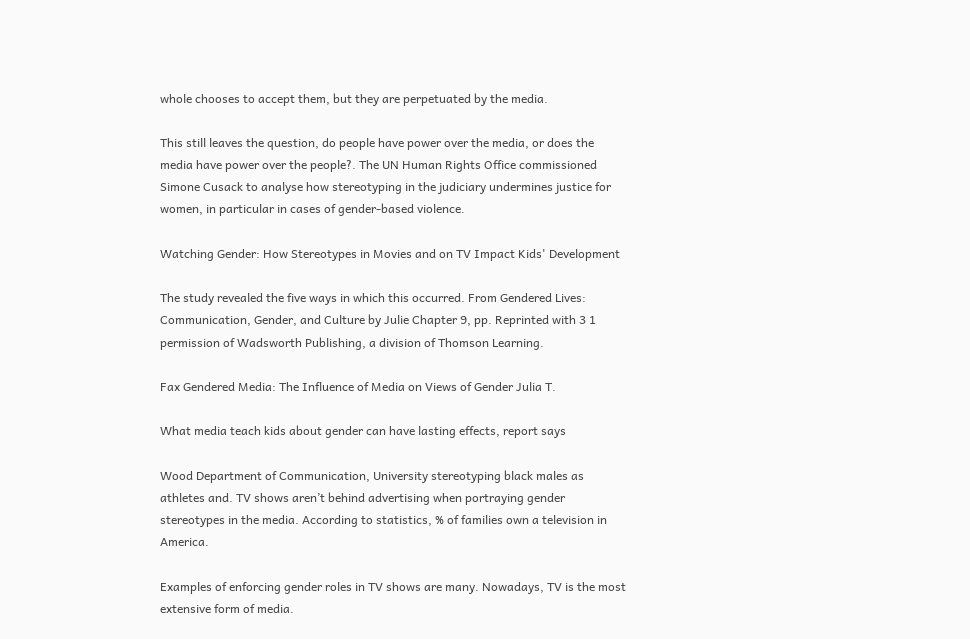whole chooses to accept them, but they are perpetuated by the media.

This still leaves the question, do people have power over the media, or does the media have power over the people?. The UN Human Rights Office commissioned Simone Cusack to analyse how stereotyping in the judiciary undermines justice for women, in particular in cases of gender-based violence.

Watching Gender: How Stereotypes in Movies and on TV Impact Kids' Development

The study revealed the five ways in which this occurred. From Gendered Lives: Communication, Gender, and Culture by Julie Chapter 9, pp. Reprinted with 3 1 permission of Wadsworth Publishing, a division of Thomson Learning.

Fax Gendered Media: The Influence of Media on Views of Gender Julia T.

What media teach kids about gender can have lasting effects, report says

Wood Department of Communication, University stereotyping black males as athletes and. TV shows aren’t behind advertising when portraying gender stereotypes in the media. According to statistics, % of families own a television in America.

Examples of enforcing gender roles in TV shows are many. Nowadays, TV is the most extensive form of media.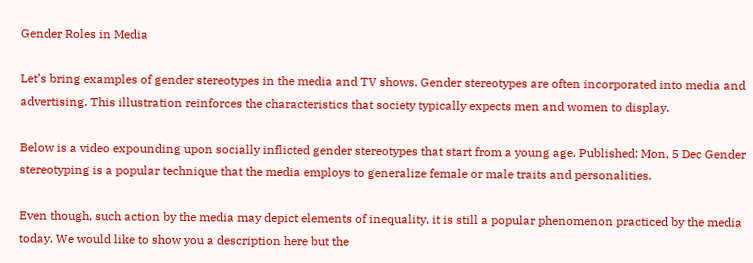Gender Roles in Media

Let’s bring examples of gender stereotypes in the media and TV shows. Gender stereotypes are often incorporated into media and advertising. This illustration reinforces the characteristics that society typically expects men and women to display.

Below is a video expounding upon socially inflicted gender stereotypes that start from a young age. Published: Mon, 5 Dec Gender stereotyping is a popular technique that the media employs to generalize female or male traits and personalities.

Even though, such action by the media may depict elements of inequality, it is still a popular phenomenon practiced by the media today. We would like to show you a description here but the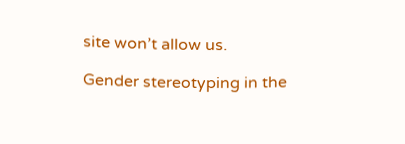site won’t allow us.

Gender stereotyping in the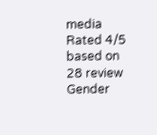media
Rated 4/5 based on 28 review
Gender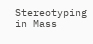Stereotyping in Mass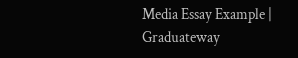Media Essay Example | Graduateway